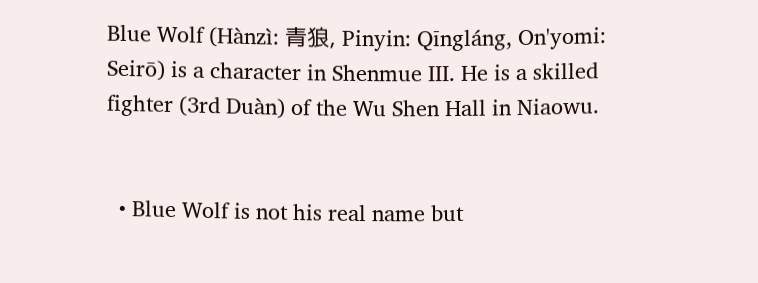Blue Wolf (Hànzì: 青狼, Pinyin: Qīngláng, On'yomi: Seirō) is a character in Shenmue III. He is a skilled fighter (3rd Duàn) of the Wu Shen Hall in Niaowu.


  • Blue Wolf is not his real name but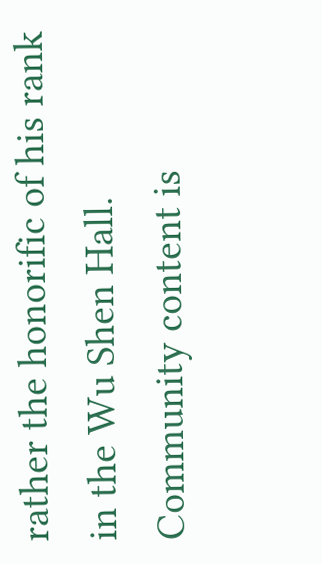rather the honorific of his rank in the Wu Shen Hall.
Community content is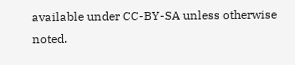available under CC-BY-SA unless otherwise noted.